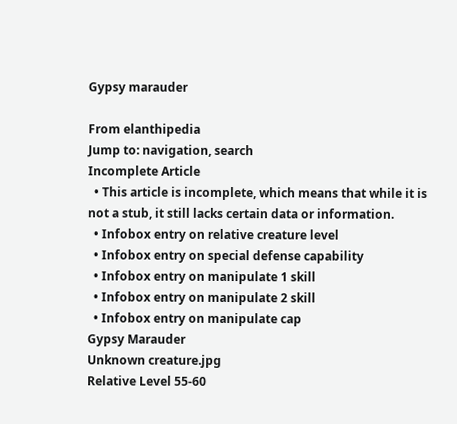Gypsy marauder

From elanthipedia
Jump to: navigation, search
Incomplete Article
  • This article is incomplete, which means that while it is not a stub, it still lacks certain data or information.
  • Infobox entry on relative creature level
  • Infobox entry on special defense capability
  • Infobox entry on manipulate 1 skill
  • Infobox entry on manipulate 2 skill
  • Infobox entry on manipulate cap
Gypsy Marauder
Unknown creature.jpg
Relative Level 55-60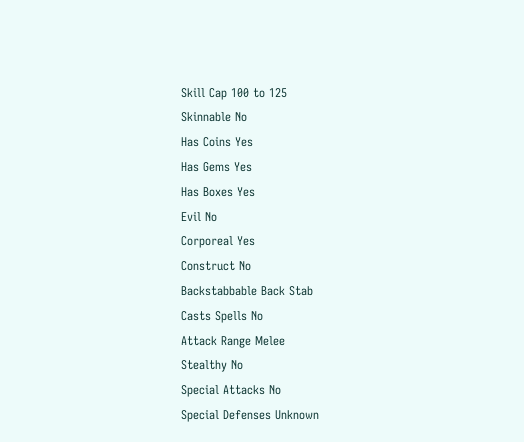Skill Cap 100 to 125
Skinnable No
Has Coins Yes
Has Gems Yes
Has Boxes Yes
Evil No
Corporeal Yes
Construct No
Backstabbable Back Stab
Casts Spells No
Attack Range Melee
Stealthy No
Special Attacks No
Special Defenses Unknown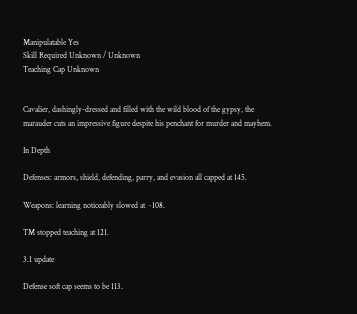Manipulatable Yes
Skill Required Unknown / Unknown
Teaching Cap Unknown


Cavalier, dashingly-dressed and filled with the wild blood of the gypsy, the marauder cuts an impressive figure despite his penchant for murder and mayhem.

In Depth

Defenses: armors, shield, defending, parry, and evasion all capped at 145.

Weapons: learning noticeably slowed at ~108.

TM stopped teaching at 121.

3.1 update

Defense soft cap seems to be 113.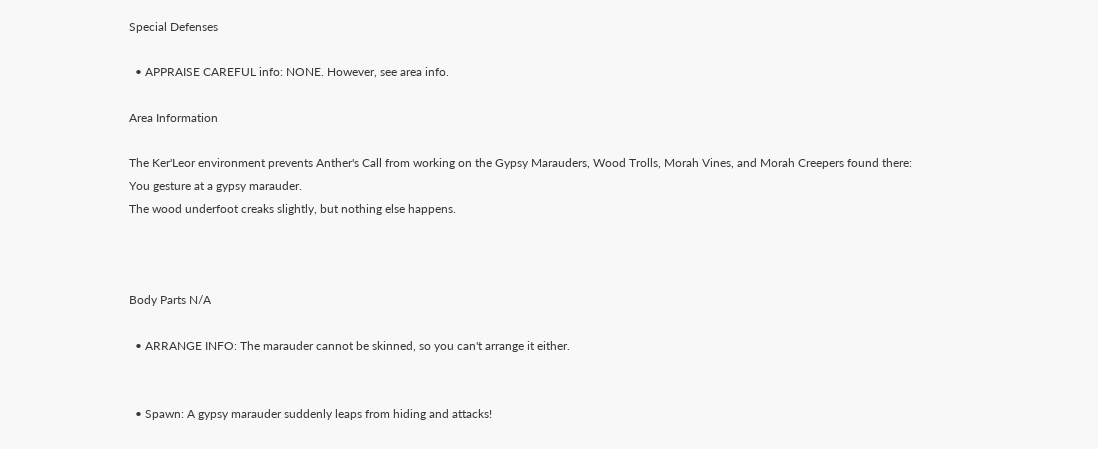Special Defenses

  • APPRAISE CAREFUL info: NONE. However, see area info.

Area Information

The Ker'Leor environment prevents Anther's Call from working on the Gypsy Marauders, Wood Trolls, Morah Vines, and Morah Creepers found there:
You gesture at a gypsy marauder.
The wood underfoot creaks slightly, but nothing else happens.



Body Parts N/A

  • ARRANGE INFO: The marauder cannot be skinned, so you can't arrange it either.


  • Spawn: A gypsy marauder suddenly leaps from hiding and attacks!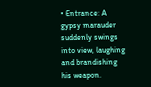• Entrance: A gypsy marauder suddenly swings into view, laughing and brandishing his weapon.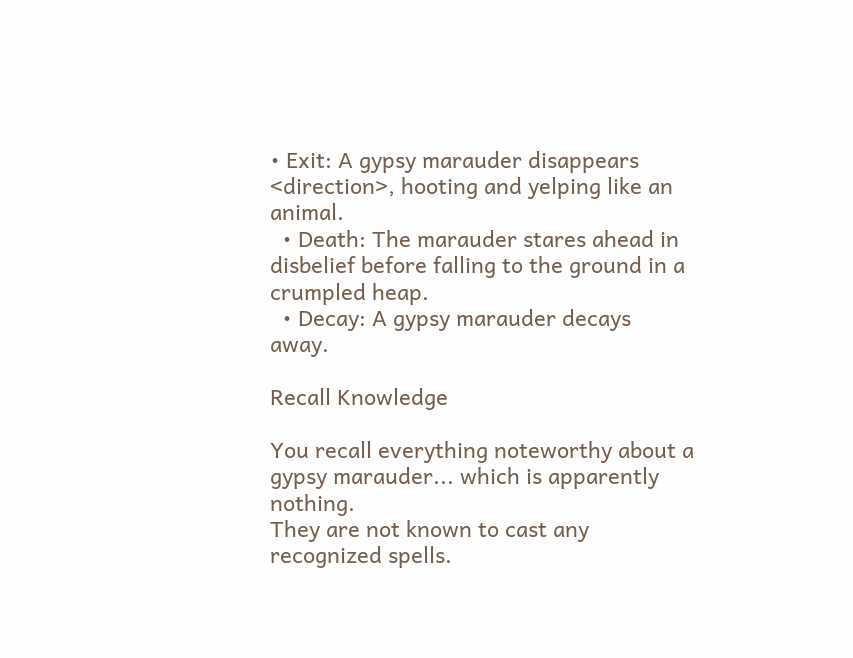• Exit: A gypsy marauder disappears <direction>, hooting and yelping like an animal.
  • Death: The marauder stares ahead in disbelief before falling to the ground in a crumpled heap.
  • Decay: A gypsy marauder decays away.

Recall Knowledge

You recall everything noteworthy about a gypsy marauder... which is apparently nothing.
They are not known to cast any recognized spells.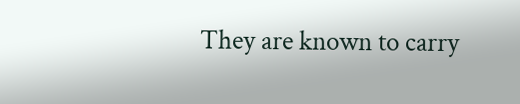They are known to carry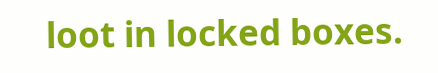loot in locked boxes.